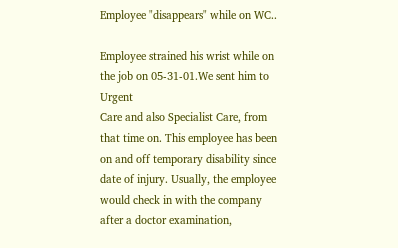Employee "disappears" while on WC..

Employee strained his wrist while on the job on 05-31-01.We sent him to Urgent
Care and also Specialist Care, from that time on. This employee has been on and off temporary disability since date of injury. Usually, the employee would check in with the company after a doctor examination,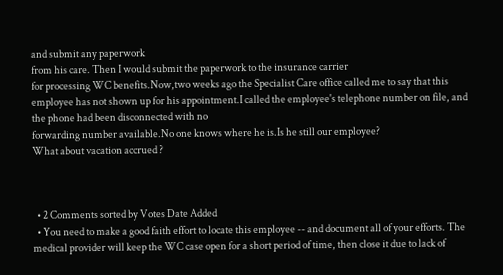and submit any paperwork
from his care. Then I would submit the paperwork to the insurance carrier
for processing WC benefits.Now,two weeks ago the Specialist Care office called me to say that this employee has not shown up for his appointment.I called the employee's telephone number on file, and the phone had been disconnected with no
forwarding number available.No one knows where he is.Is he still our employee?
What about vacation accrued ?



  • 2 Comments sorted by Votes Date Added
  • You need to make a good faith effort to locate this employee -- and document all of your efforts. The medical provider will keep the WC case open for a short period of time, then close it due to lack of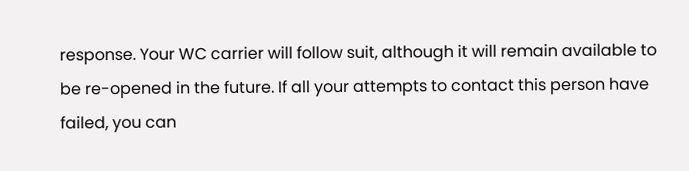response. Your WC carrier will follow suit, although it will remain available to be re-opened in the future. If all your attempts to contact this person have failed, you can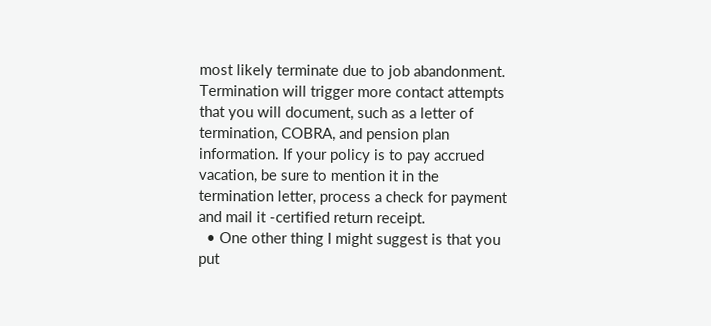most likely terminate due to job abandonment. Termination will trigger more contact attempts that you will document, such as a letter of termination, COBRA, and pension plan information. If your policy is to pay accrued vacation, be sure to mention it in the termination letter, process a check for payment and mail it -certified return receipt.
  • One other thing I might suggest is that you put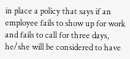in place a policy that says if an employee fails to show up for work and fails to call for three days, he/she will be considered to have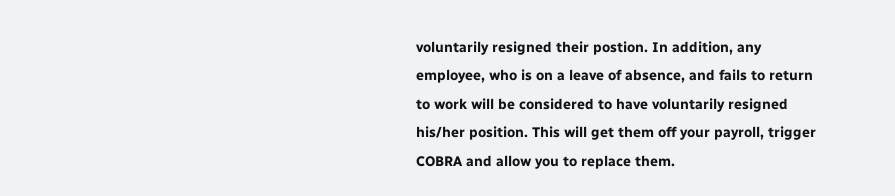voluntarily resigned their postion. In addition, any employee, who is on a leave of absence, and fails to return to work will be considered to have voluntarily resigned his/her position. This will get them off your payroll, trigger COBRA and allow you to replace them.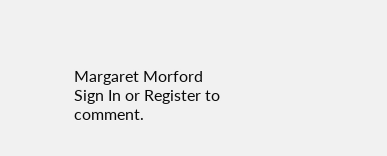Margaret Morford
Sign In or Register to comment.